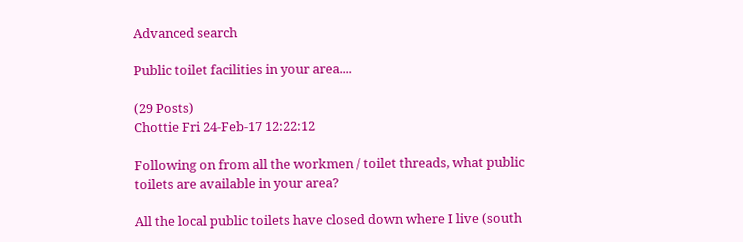Advanced search

Public toilet facilities in your area....

(29 Posts)
Chottie Fri 24-Feb-17 12:22:12

Following on from all the workmen / toilet threads, what public toilets are available in your area?

All the local public toilets have closed down where I live (south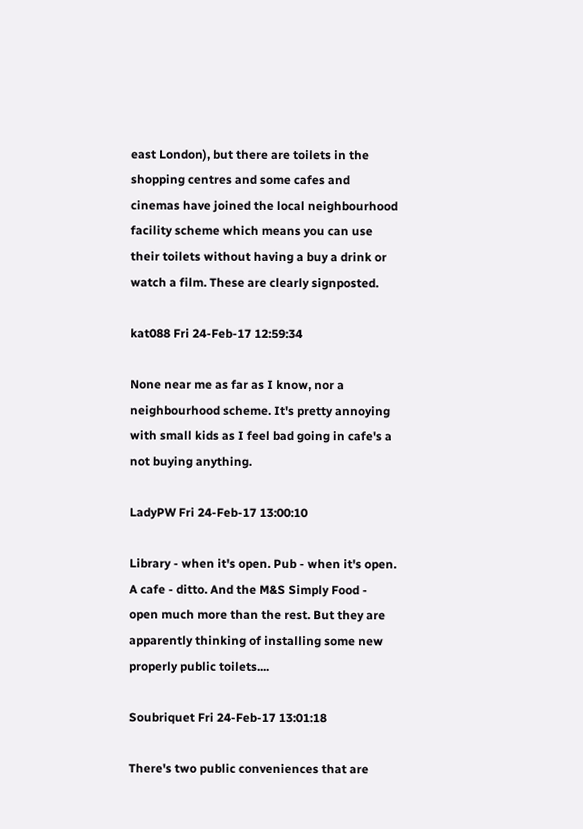east London), but there are toilets in the shopping centres and some cafes and cinemas have joined the local neighbourhood facility scheme which means you can use their toilets without having a buy a drink or watch a film. These are clearly signposted.

kat088 Fri 24-Feb-17 12:59:34

None near me as far as I know, nor a neighbourhood scheme. It's pretty annoying with small kids as I feel bad going in cafe's a not buying anything.

LadyPW Fri 24-Feb-17 13:00:10

Library - when it's open. Pub - when it's open. A cafe - ditto. And the M&S Simply Food - open much more than the rest. But they are apparently thinking of installing some new properly public toilets....

Soubriquet Fri 24-Feb-17 13:01:18

There's two public conveniences that are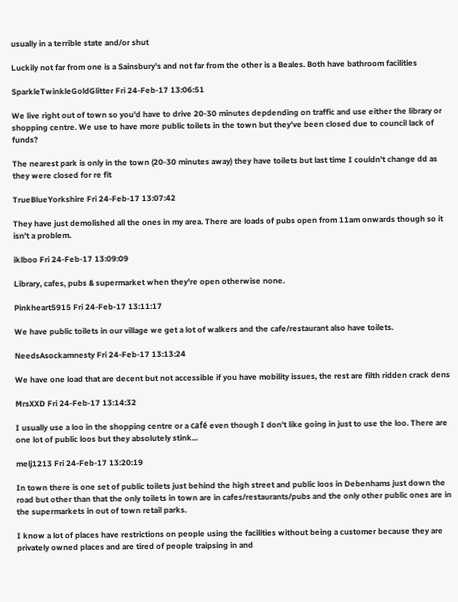usually in a terrible state and/or shut

Luckily not far from one is a Sainsbury's and not far from the other is a Beales. Both have bathroom facilities

SparkleTwinkleGoldGlitter Fri 24-Feb-17 13:06:51

We live right out of town so you'd have to drive 20-30 minutes depdending on traffic and use either the library or shopping centre. We use to have more public toilets in the town but they've been closed due to council lack of funds?

The nearest park is only in the town (20-30 minutes away) they have toilets but last time I couldn't change dd as they were closed for re fit

TrueBlueYorkshire Fri 24-Feb-17 13:07:42

They have just demolished all the ones in my area. There are loads of pubs open from 11am onwards though so it isn't a problem.

iklboo Fri 24-Feb-17 13:09:09

Library, cafes, pubs & supermarket when they're open otherwise none.

Pinkheart5915 Fri 24-Feb-17 13:11:17

We have public toilets in our village we get a lot of walkers and the cafe/restaurant also have toilets.

NeedsAsockamnesty Fri 24-Feb-17 13:13:24

We have one load that are decent but not accessible if you have mobility issues, the rest are filth ridden crack dens

MrsXXD Fri 24-Feb-17 13:14:32

I usually use a loo in the shopping centre or a café even though I don't like going in just to use the loo. There are one lot of public loos but they absolutely stink...

melj1213 Fri 24-Feb-17 13:20:19

In town there is one set of public toilets just behind the high street and public loos in Debenhams just down the road but other than that the only toilets in town are in cafes/restaurants/pubs and the only other public ones are in the supermarkets in out of town retail parks.

I know a lot of places have restrictions on people using the facilities without being a customer because they are privately owned places and are tired of people traipsing in and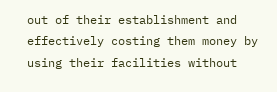out of their establishment and effectively costing them money by using their facilities without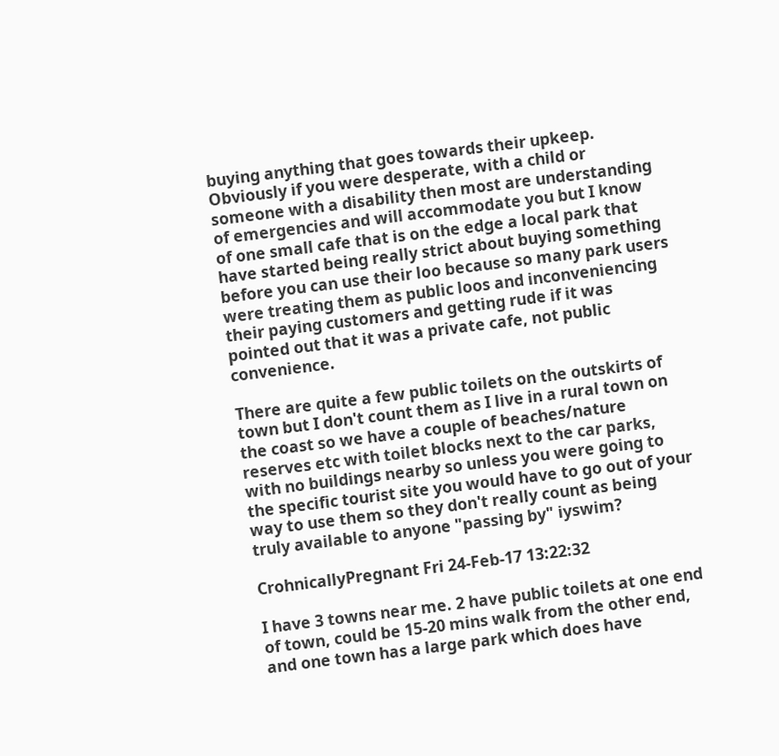buying anything that goes towards their upkeep. Obviously if you were desperate, with a child or someone with a disability then most are understanding of emergencies and will accommodate you but I know of one small cafe that is on the edge a local park that have started being really strict about buying something before you can use their loo because so many park users were treating them as public loos and inconveniencing their paying customers and getting rude if it was pointed out that it was a private cafe, not public convenience.

There are quite a few public toilets on the outskirts of town but I don't count them as I live in a rural town on the coast so we have a couple of beaches/nature reserves etc with toilet blocks next to the car parks, with no buildings nearby so unless you were going to the specific tourist site you would have to go out of your way to use them so they don't really count as being truly available to anyone "passing by" iyswim?

CrohnicallyPregnant Fri 24-Feb-17 13:22:32

I have 3 towns near me. 2 have public toilets at one end of town, could be 15-20 mins walk from the other end, and one town has a large park which does have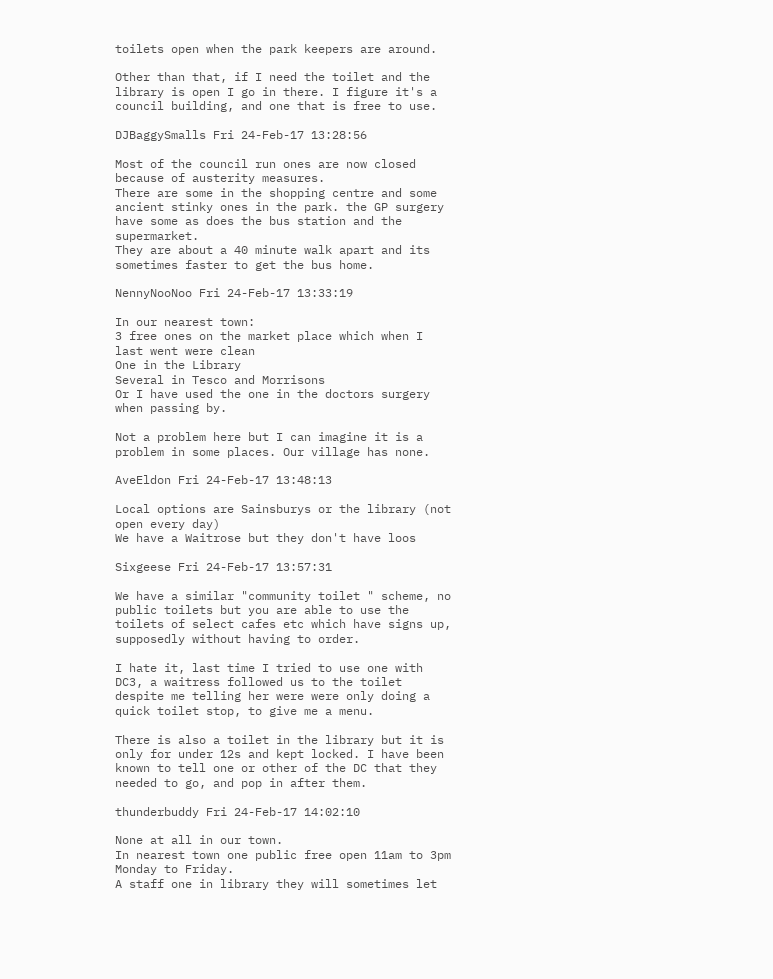toilets open when the park keepers are around.

Other than that, if I need the toilet and the library is open I go in there. I figure it's a council building, and one that is free to use.

DJBaggySmalls Fri 24-Feb-17 13:28:56

Most of the council run ones are now closed because of austerity measures.
There are some in the shopping centre and some ancient stinky ones in the park. the GP surgery have some as does the bus station and the supermarket.
They are about a 40 minute walk apart and its sometimes faster to get the bus home.

NennyNooNoo Fri 24-Feb-17 13:33:19

In our nearest town:
3 free ones on the market place which when I last went were clean
One in the Library
Several in Tesco and Morrisons
Or I have used the one in the doctors surgery when passing by.

Not a problem here but I can imagine it is a problem in some places. Our village has none.

AveEldon Fri 24-Feb-17 13:48:13

Local options are Sainsburys or the library (not open every day)
We have a Waitrose but they don't have loos

Sixgeese Fri 24-Feb-17 13:57:31

We have a similar "community toilet " scheme, no public toilets but you are able to use the toilets of select cafes etc which have signs up, supposedly without having to order.

I hate it, last time I tried to use one with DC3, a waitress followed us to the toilet despite me telling her were were only doing a quick toilet stop, to give me a menu.

There is also a toilet in the library but it is only for under 12s and kept locked. I have been known to tell one or other of the DC that they needed to go, and pop in after them.

thunderbuddy Fri 24-Feb-17 14:02:10

None at all in our town.
In nearest town one public free open 11am to 3pm Monday to Friday.
A staff one in library they will sometimes let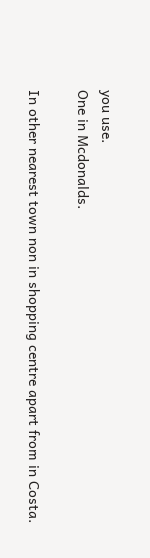you use.
One in Mcdonalds.

In other nearest town non in shopping centre apart from in Costa.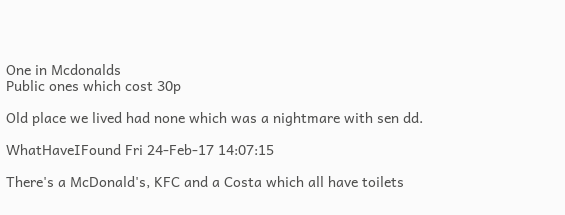One in Mcdonalds
Public ones which cost 30p

Old place we lived had none which was a nightmare with sen dd.

WhatHaveIFound Fri 24-Feb-17 14:07:15

There's a McDonald's, KFC and a Costa which all have toilets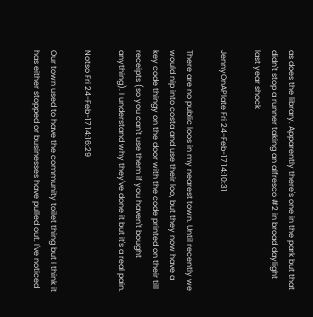as does the library. Apparently there's one in the park but that didn't stop a runner taking an alfresco #2 in broad daylight last year shock

JennyOnAPlate Fri 24-Feb-17 14:10:31

There are no public loos in my nearest town. Until recently we would nip into costa and use their loo, but they now have a key code thingy on the door with the code printed on their till receipts (so you can't use them if you haven't bought anything). I understand why they've done it but it's a real pain.

Notso Fri 24-Feb-17 14:16:29

Our town used to have the community toilet thing but I think it has either stopped or businesses have pulled out. I've noticed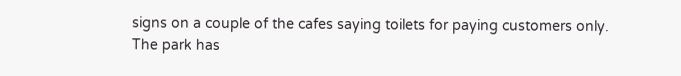signs on a couple of the cafes saying toilets for paying customers only.
The park has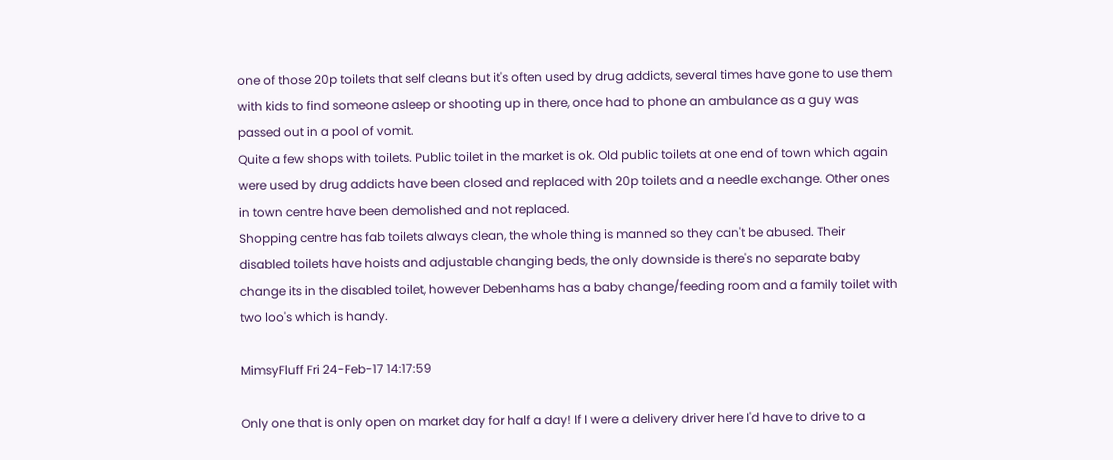one of those 20p toilets that self cleans but it's often used by drug addicts, several times have gone to use them with kids to find someone asleep or shooting up in there, once had to phone an ambulance as a guy was passed out in a pool of vomit.
Quite a few shops with toilets. Public toilet in the market is ok. Old public toilets at one end of town which again were used by drug addicts have been closed and replaced with 20p toilets and a needle exchange. Other ones in town centre have been demolished and not replaced.
Shopping centre has fab toilets always clean, the whole thing is manned so they can't be abused. Their disabled toilets have hoists and adjustable changing beds, the only downside is there's no separate baby change its in the disabled toilet, however Debenhams has a baby change/feeding room and a family toilet with two loo's which is handy.

MimsyFluff Fri 24-Feb-17 14:17:59

Only one that is only open on market day for half a day! If I were a delivery driver here I'd have to drive to a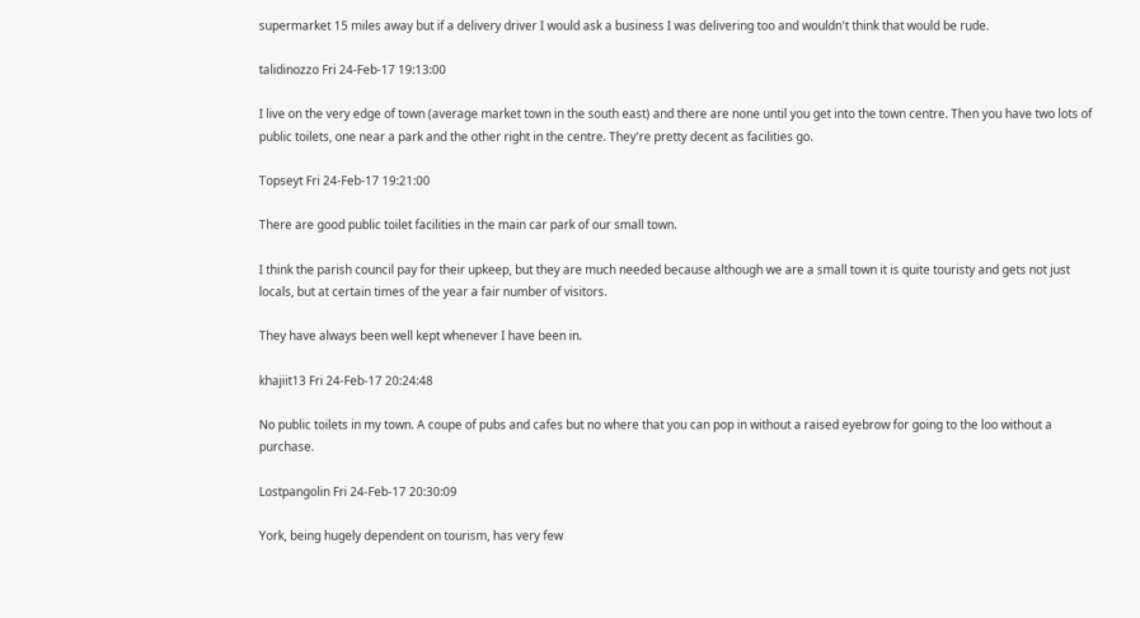supermarket 15 miles away but if a delivery driver I would ask a business I was delivering too and wouldn't think that would be rude.

talidinozzo Fri 24-Feb-17 19:13:00

I live on the very edge of town (average market town in the south east) and there are none until you get into the town centre. Then you have two lots of public toilets, one near a park and the other right in the centre. They're pretty decent as facilities go.

Topseyt Fri 24-Feb-17 19:21:00

There are good public toilet facilities in the main car park of our small town.

I think the parish council pay for their upkeep, but they are much needed because although we are a small town it is quite touristy and gets not just locals, but at certain times of the year a fair number of visitors.

They have always been well kept whenever I have been in.

khajiit13 Fri 24-Feb-17 20:24:48

No public toilets in my town. A coupe of pubs and cafes but no where that you can pop in without a raised eyebrow for going to the loo without a purchase.

Lostpangolin Fri 24-Feb-17 20:30:09

York, being hugely dependent on tourism, has very few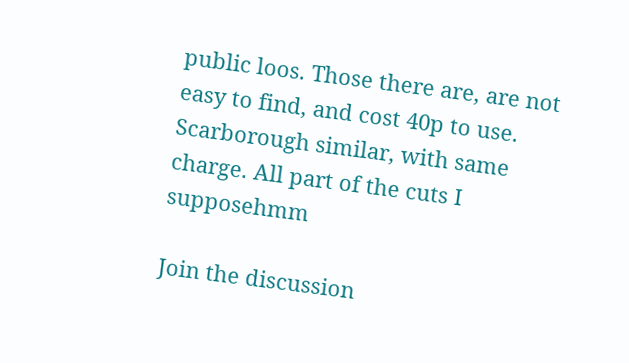public loos. Those there are, are not easy to find, and cost 40p to use. Scarborough similar, with same charge. All part of the cuts I supposehmm

Join the discussion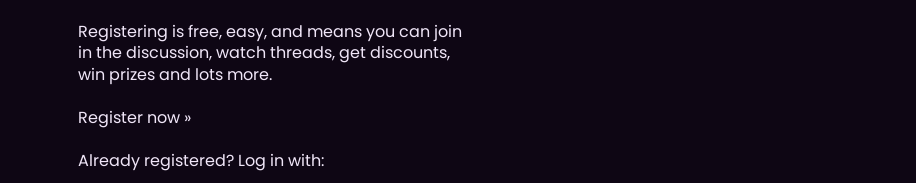Registering is free, easy, and means you can join in the discussion, watch threads, get discounts, win prizes and lots more.

Register now »

Already registered? Log in with: